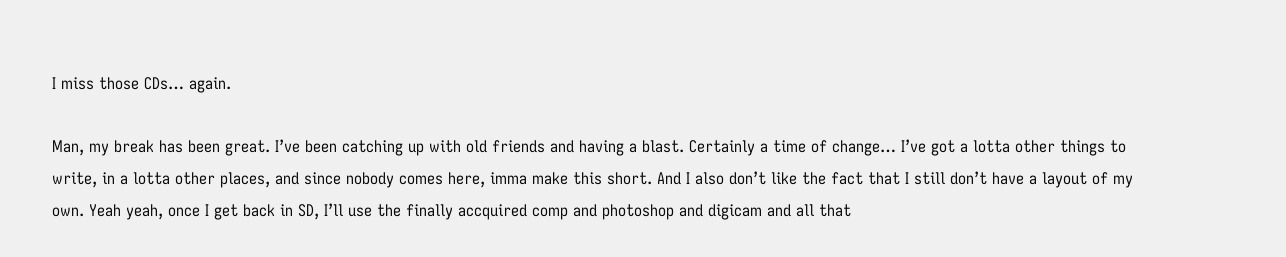I miss those CDs… again.

Man, my break has been great. I’ve been catching up with old friends and having a blast. Certainly a time of change… I’ve got a lotta other things to write, in a lotta other places, and since nobody comes here, imma make this short. And I also don’t like the fact that I still don’t have a layout of my own. Yeah yeah, once I get back in SD, I’ll use the finally accquired comp and photoshop and digicam and all that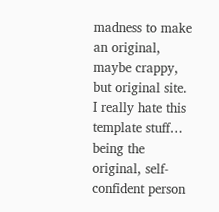madness to make an original, maybe crappy, but original site. I really hate this template stuff… being the original, self-confident person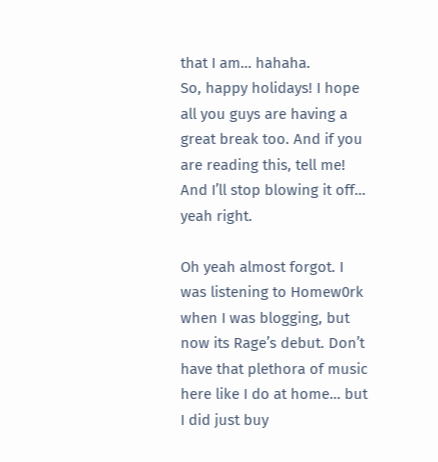that I am… hahaha.
So, happy holidays! I hope all you guys are having a great break too. And if you are reading this, tell me! And I’ll stop blowing it off… yeah right.

Oh yeah almost forgot. I was listening to Homew0rk when I was blogging, but now its Rage’s debut. Don’t have that plethora of music here like I do at home… but I did just buy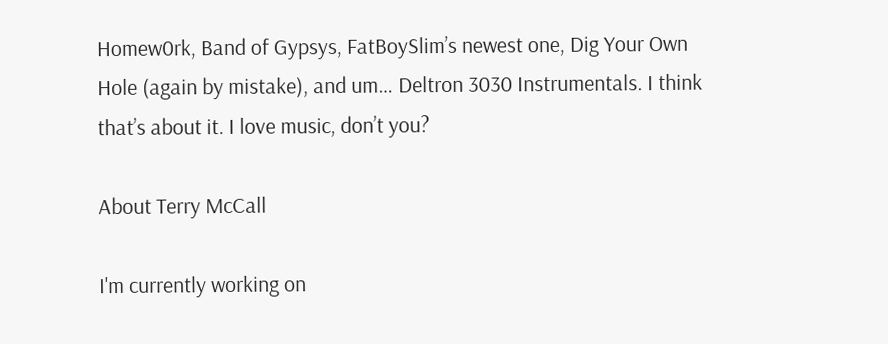Homew0rk, Band of Gypsys, FatBoySlim’s newest one, Dig Your Own Hole (again by mistake), and um… Deltron 3030 Instrumentals. I think that’s about it. I love music, don’t you?

About Terry McCall

I'm currently working on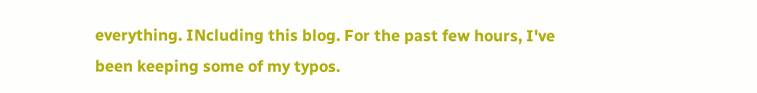everything. INcluding this blog. For the past few hours, I've been keeping some of my typos.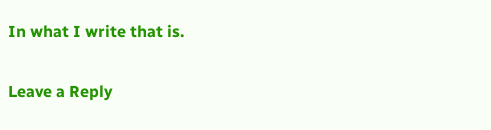In what I write that is.

Leave a Reply